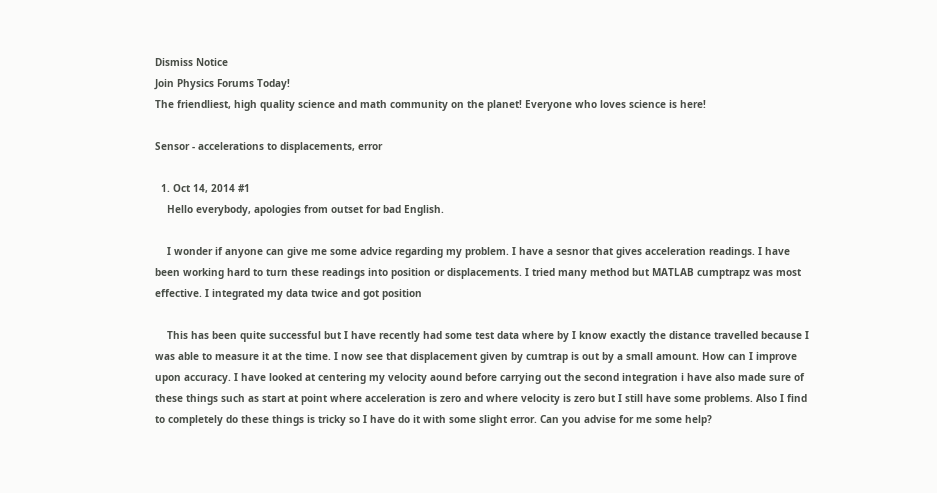Dismiss Notice
Join Physics Forums Today!
The friendliest, high quality science and math community on the planet! Everyone who loves science is here!

Sensor - accelerations to displacements, error

  1. Oct 14, 2014 #1
    Hello everybody, apologies from outset for bad English.

    I wonder if anyone can give me some advice regarding my problem. I have a sesnor that gives acceleration readings. I have been working hard to turn these readings into position or displacements. I tried many method but MATLAB cumptrapz was most effective. I integrated my data twice and got position

    This has been quite successful but I have recently had some test data where by I know exactly the distance travelled because I was able to measure it at the time. I now see that displacement given by cumtrap is out by a small amount. How can I improve upon accuracy. I have looked at centering my velocity aound before carrying out the second integration i have also made sure of these things such as start at point where acceleration is zero and where velocity is zero but I still have some problems. Also I find to completely do these things is tricky so I have do it with some slight error. Can you advise for me some help?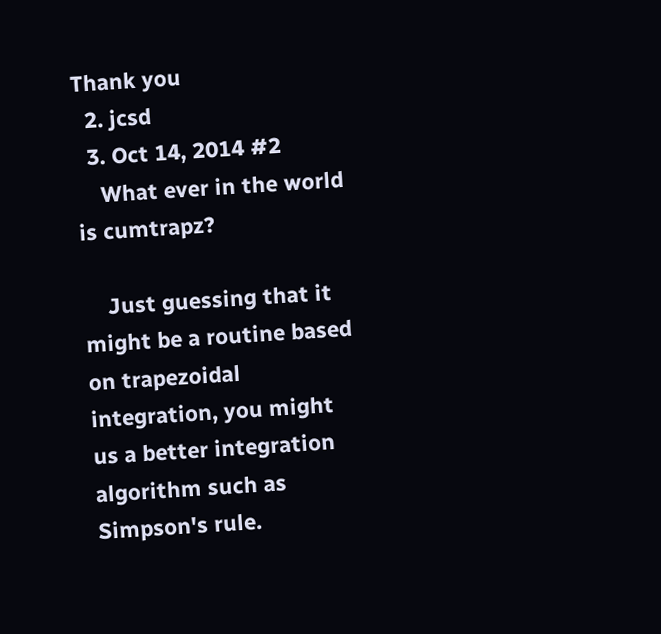Thank you
  2. jcsd
  3. Oct 14, 2014 #2
    What ever in the world is cumtrapz?

    Just guessing that it might be a routine based on trapezoidal integration, you might us a better integration algorithm such as Simpson's rule.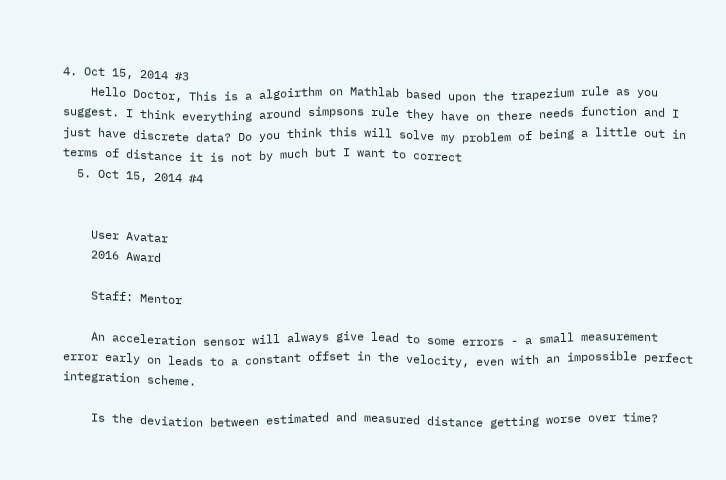4. Oct 15, 2014 #3
    Hello Doctor, This is a algoirthm on Mathlab based upon the trapezium rule as you suggest. I think everything around simpsons rule they have on there needs function and I just have discrete data? Do you think this will solve my problem of being a little out in terms of distance it is not by much but I want to correct
  5. Oct 15, 2014 #4


    User Avatar
    2016 Award

    Staff: Mentor

    An acceleration sensor will always give lead to some errors - a small measurement error early on leads to a constant offset in the velocity, even with an impossible perfect integration scheme.

    Is the deviation between estimated and measured distance getting worse over time?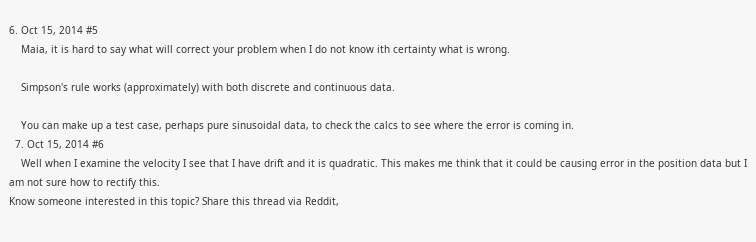6. Oct 15, 2014 #5
    Maia, it is hard to say what will correct your problem when I do not know ith certainty what is wrong.

    Simpson's rule works (approximately) with both discrete and continuous data.

    You can make up a test case, perhaps pure sinusoidal data, to check the calcs to see where the error is coming in.
  7. Oct 15, 2014 #6
    Well when I examine the velocity I see that I have drift and it is quadratic. This makes me think that it could be causing error in the position data but I am not sure how to rectify this.
Know someone interested in this topic? Share this thread via Reddit,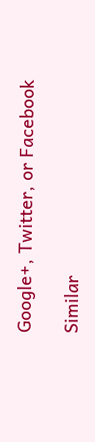Google+, Twitter, or Facebook

Similar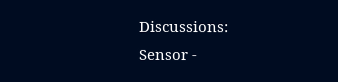Discussions: Sensor -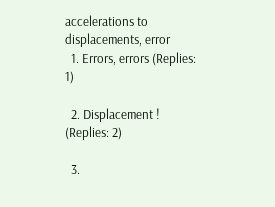accelerations to displacements, error
  1. Errors, errors (Replies: 1)

  2. Displacement ! (Replies: 2)

  3.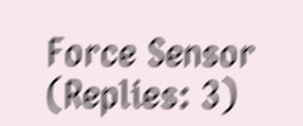Force Sensor (Replies: 3)